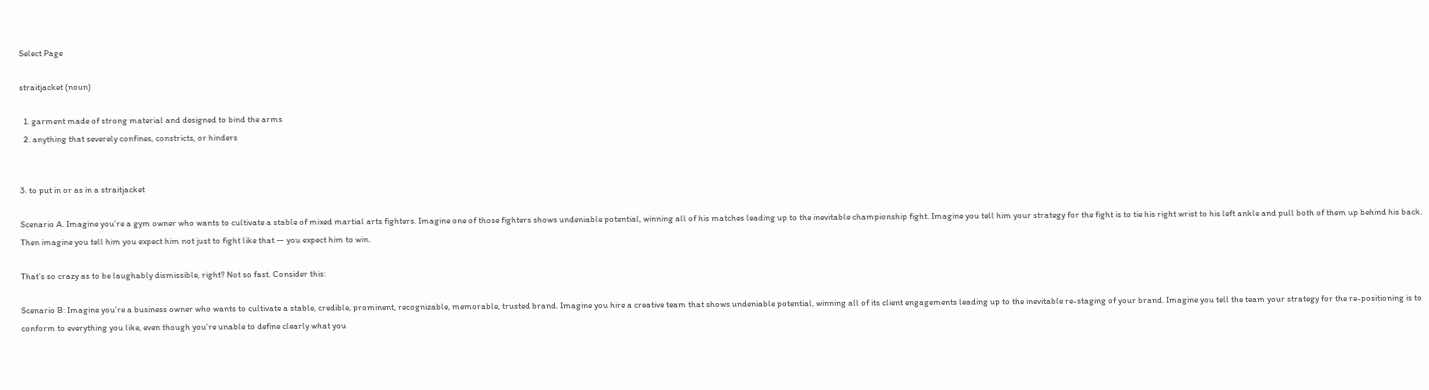Select Page

straitjacket (noun)

  1. garment made of strong material and designed to bind the arms
  2. anything that severely confines, constricts, or hinders


3. to put in or as in a straitjacket

Scenario A. Imagine you’re a gym owner who wants to cultivate a stable of mixed martial arts fighters. Imagine one of those fighters shows undeniable potential, winning all of his matches leading up to the inevitable championship fight. Imagine you tell him your strategy for the fight is to tie his right wrist to his left ankle and pull both of them up behind his back. Then imagine you tell him you expect him not just to fight like that — you expect him to win.

That’s so crazy as to be laughably dismissible, right? Not so fast. Consider this:

Scenario B: Imagine you’re a business owner who wants to cultivate a stable, credible, prominent, recognizable, memorable, trusted brand. Imagine you hire a creative team that shows undeniable potential, winning all of its client engagements leading up to the inevitable re-staging of your brand. Imagine you tell the team your strategy for the re-positioning is to conform to everything you like, even though you’re unable to define clearly what you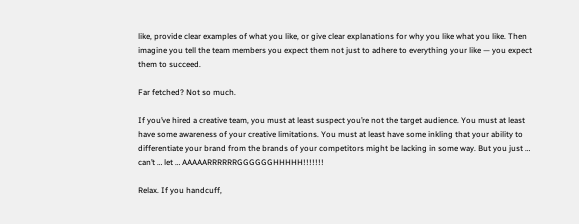like, provide clear examples of what you like, or give clear explanations for why you like what you like. Then imagine you tell the team members you expect them not just to adhere to everything your like — you expect them to succeed.

Far fetched? Not so much.

If you’ve hired a creative team, you must at least suspect you’re not the target audience. You must at least have some awareness of your creative limitations. You must at least have some inkling that your ability to differentiate your brand from the brands of your competitors might be lacking in some way. But you just … can’t … let … AAAAARRRRRRGGGGGGHHHHH!!!!!!!

Relax. If you handcuff,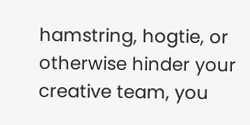hamstring, hogtie, or otherwise hinder your creative team, you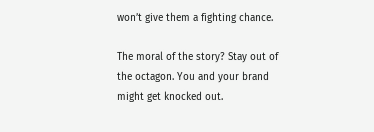won’t give them a fighting chance.

The moral of the story? Stay out of the octagon. You and your brand might get knocked out.